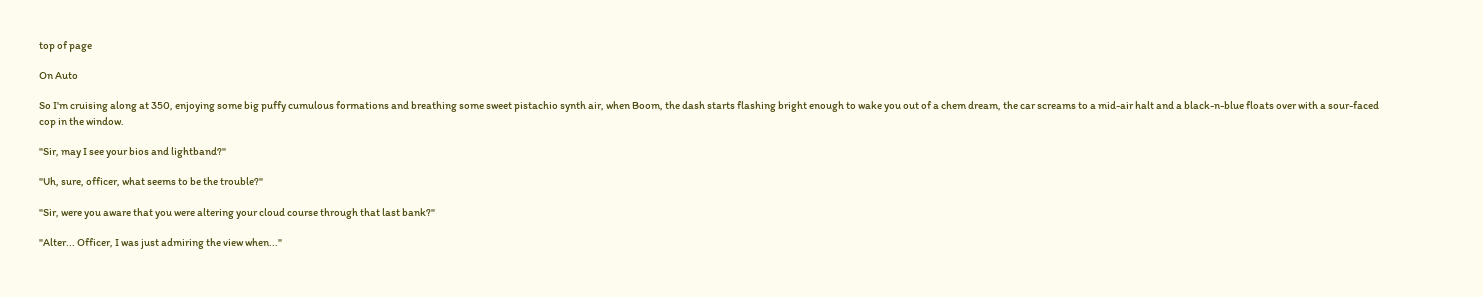top of page

On Auto

So I'm cruising along at 350, enjoying some big puffy cumulous formations and breathing some sweet pistachio synth air, when Boom, the dash starts flashing bright enough to wake you out of a chem dream, the car screams to a mid-air halt and a black-n-blue floats over with a sour-faced cop in the window.

"Sir, may I see your bios and lightband?"

"Uh, sure, officer, what seems to be the trouble?"

"Sir, were you aware that you were altering your cloud course through that last bank?"

"Alter... Officer, I was just admiring the view when..."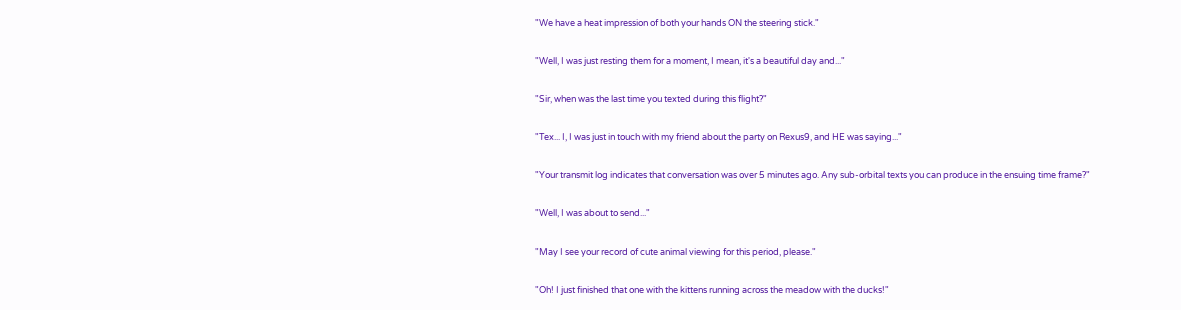"We have a heat impression of both your hands ON the steering stick."

"Well, I was just resting them for a moment, I mean, it's a beautiful day and..."

"Sir, when was the last time you texted during this flight?"

"Tex... I, I was just in touch with my friend about the party on Rexus9, and HE was saying..."

"Your transmit log indicates that conversation was over 5 minutes ago. Any sub-orbital texts you can produce in the ensuing time frame?"

"Well, I was about to send..."

"May I see your record of cute animal viewing for this period, please."

"Oh! I just finished that one with the kittens running across the meadow with the ducks!"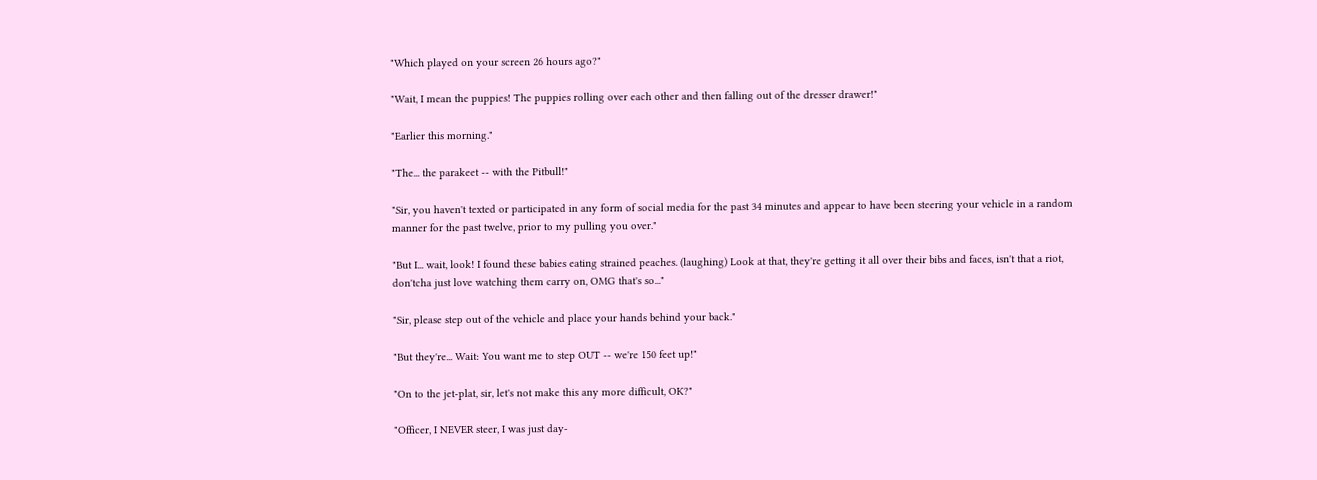"Which played on your screen 26 hours ago?"

"Wait, I mean the puppies! The puppies rolling over each other and then falling out of the dresser drawer!"

"Earlier this morning."

"The... the parakeet -- with the Pitbull!"

"Sir, you haven't texted or participated in any form of social media for the past 34 minutes and appear to have been steering your vehicle in a random manner for the past twelve, prior to my pulling you over."

"But I... wait, look! I found these babies eating strained peaches. (laughing) Look at that, they're getting it all over their bibs and faces, isn't that a riot, don'tcha just love watching them carry on, OMG that's so..."

"Sir, please step out of the vehicle and place your hands behind your back."

"But they're... Wait: You want me to step OUT -- we're 150 feet up!"

"On to the jet-plat, sir, let's not make this any more difficult, OK?"

"Officer, I NEVER steer, I was just day-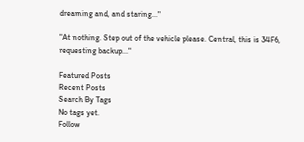dreaming and, and staring..."

"At nothing. Step out of the vehicle please. Central, this is 34F6, requesting backup..."

Featured Posts
Recent Posts
Search By Tags
No tags yet.
Follow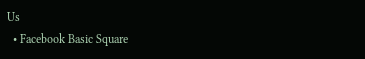Us
  • Facebook Basic Square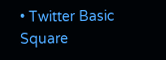• Twitter Basic Square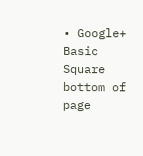• Google+ Basic Square
bottom of page